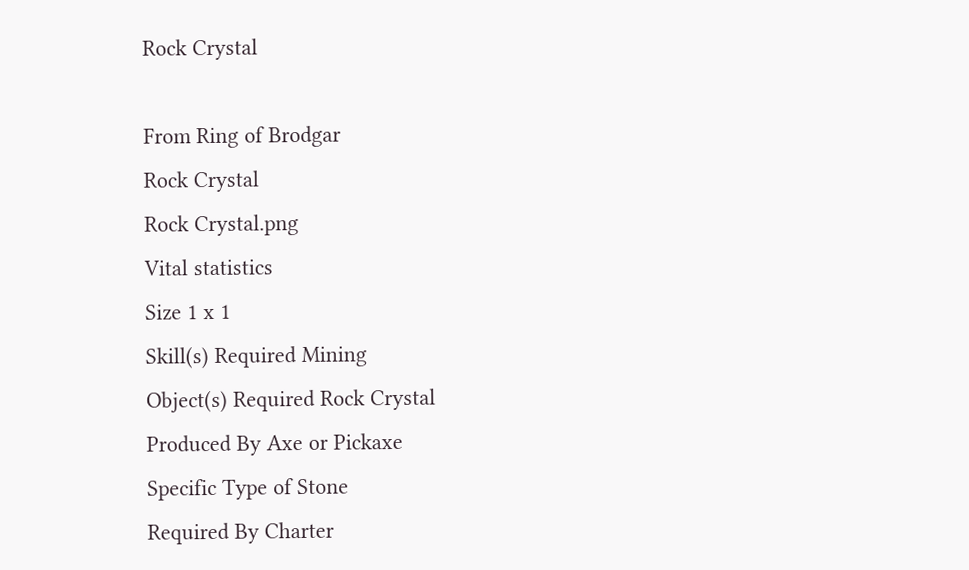Rock Crystal

From Ring of Brodgar
Rock Crystal
Rock Crystal.png
Vital statistics
Size 1 x 1
Skill(s) Required Mining
Object(s) Required Rock Crystal
Produced By Axe or Pickaxe
Specific Type of Stone
Required By Charter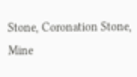Stone, Coronation Stone, Mine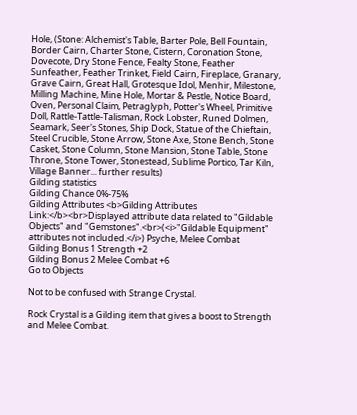Hole, (Stone: Alchemist's Table, Barter Pole, Bell Fountain, Border Cairn, Charter Stone, Cistern, Coronation Stone, Dovecote, Dry Stone Fence, Fealty Stone, Feather Sunfeather, Feather Trinket, Field Cairn, Fireplace, Granary, Grave Cairn, Great Hall, Grotesque Idol, Menhir, Milestone, Milling Machine, Mine Hole, Mortar & Pestle, Notice Board, Oven, Personal Claim, Petraglyph, Potter's Wheel, Primitive Doll, Rattle-Tattle-Talisman, Rock Lobster, Runed Dolmen, Seamark, Seer's Stones, Ship Dock, Statue of the Chieftain, Steel Crucible, Stone Arrow, Stone Axe, Stone Bench, Stone Casket, Stone Column, Stone Mansion, Stone Table, Stone Throne, Stone Tower, Stonestead, Sublime Portico, Tar Kiln, Village Banner... further results)
Gilding statistics
Gilding Chance 0%-75%
Gilding Attributes <b>Gilding Attributes Link:</b><br>Displayed attribute data related to "Gildable Objects" and "Gemstones".<br>(<i>"Gildable Equipment" attributes not included.</i>) Psyche, Melee Combat
Gilding Bonus 1 Strength +2
Gilding Bonus 2 Melee Combat +6
Go to Objects

Not to be confused with Strange Crystal.

Rock Crystal is a Gilding item that gives a boost to Strength and Melee Combat.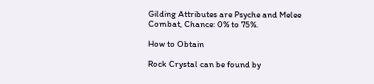Gilding Attributes are Psyche and Melee Combat, Chance: 0% to 75%.

How to Obtain

Rock Crystal can be found by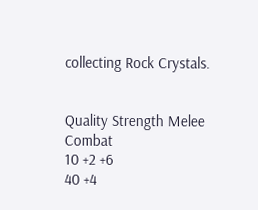collecting Rock Crystals.


Quality Strength Melee Combat
10 +2 +6
40 +4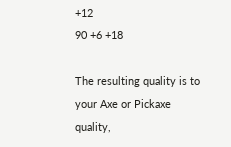+12
90 +6 +18

The resulting quality is to your Axe or Pickaxe quality,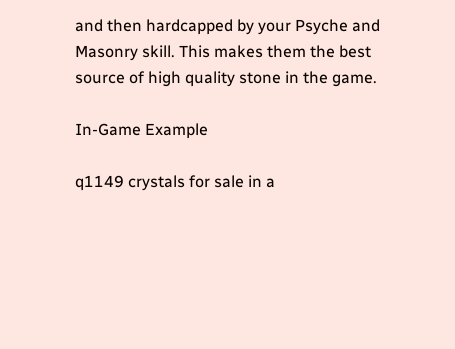and then hardcapped by your Psyche and Masonry skill. This makes them the best source of high quality stone in the game.

In-Game Example

q1149 crystals for sale in a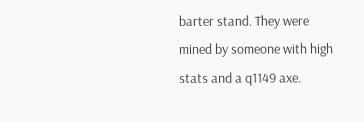barter stand. They were mined by someone with high stats and a q1149 axe.